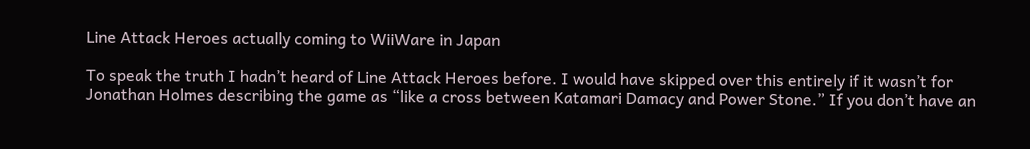Line Attack Heroes actually coming to WiiWare in Japan

To speak the truth I hadn’t heard of Line Attack Heroes before. I would have skipped over this entirely if it wasn’t for Jonathan Holmes describing the game as “like a cross between Katamari Damacy and Power Stone.” If you don’t have an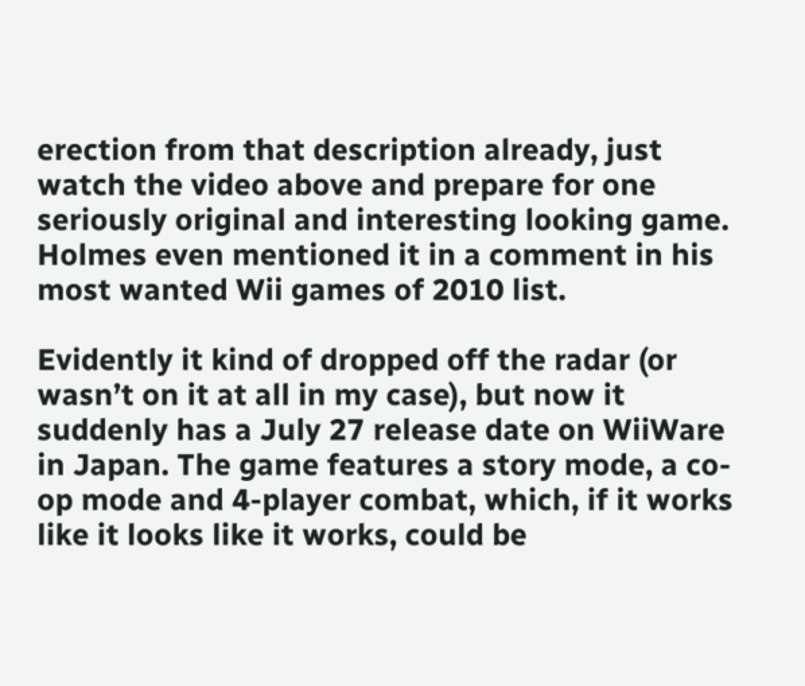erection from that description already, just watch the video above and prepare for one seriously original and interesting looking game. Holmes even mentioned it in a comment in his most wanted Wii games of 2010 list.

Evidently it kind of dropped off the radar (or wasn’t on it at all in my case), but now it suddenly has a July 27 release date on WiiWare in Japan. The game features a story mode, a co-op mode and 4-player combat, which, if it works like it looks like it works, could be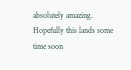absolutely amazing. Hopefully this lands some time soon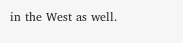in the West as well.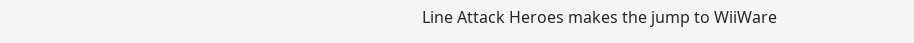Line Attack Heroes makes the jump to WiiWare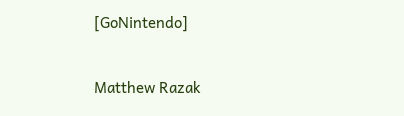[GoNintendo]

Matthew Razak